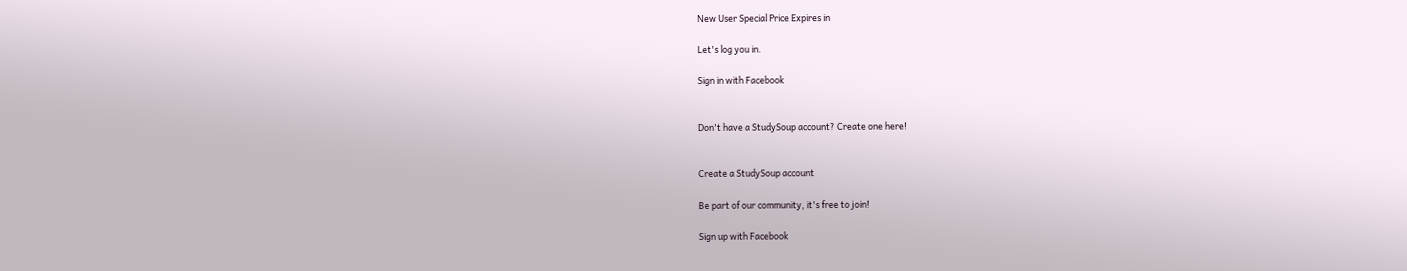New User Special Price Expires in

Let's log you in.

Sign in with Facebook


Don't have a StudySoup account? Create one here!


Create a StudySoup account

Be part of our community, it's free to join!

Sign up with Facebook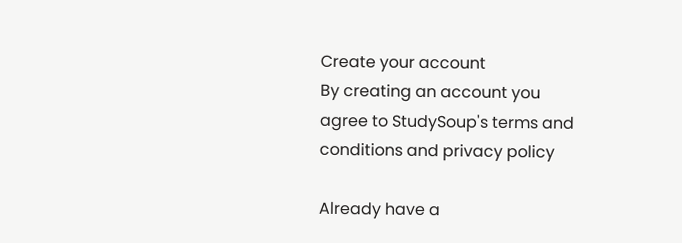Create your account
By creating an account you agree to StudySoup's terms and conditions and privacy policy

Already have a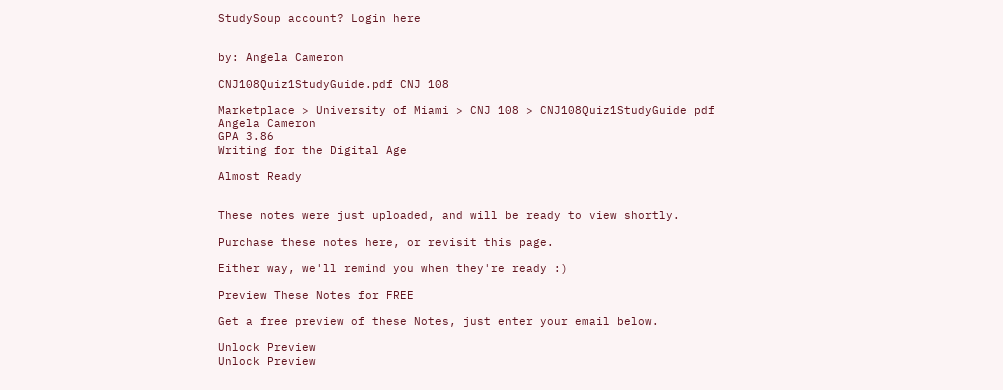StudySoup account? Login here


by: Angela Cameron

CNJ108Quiz1StudyGuide.pdf CNJ 108

Marketplace > University of Miami > CNJ 108 > CNJ108Quiz1StudyGuide pdf
Angela Cameron
GPA 3.86
Writing for the Digital Age

Almost Ready


These notes were just uploaded, and will be ready to view shortly.

Purchase these notes here, or revisit this page.

Either way, we'll remind you when they're ready :)

Preview These Notes for FREE

Get a free preview of these Notes, just enter your email below.

Unlock Preview
Unlock Preview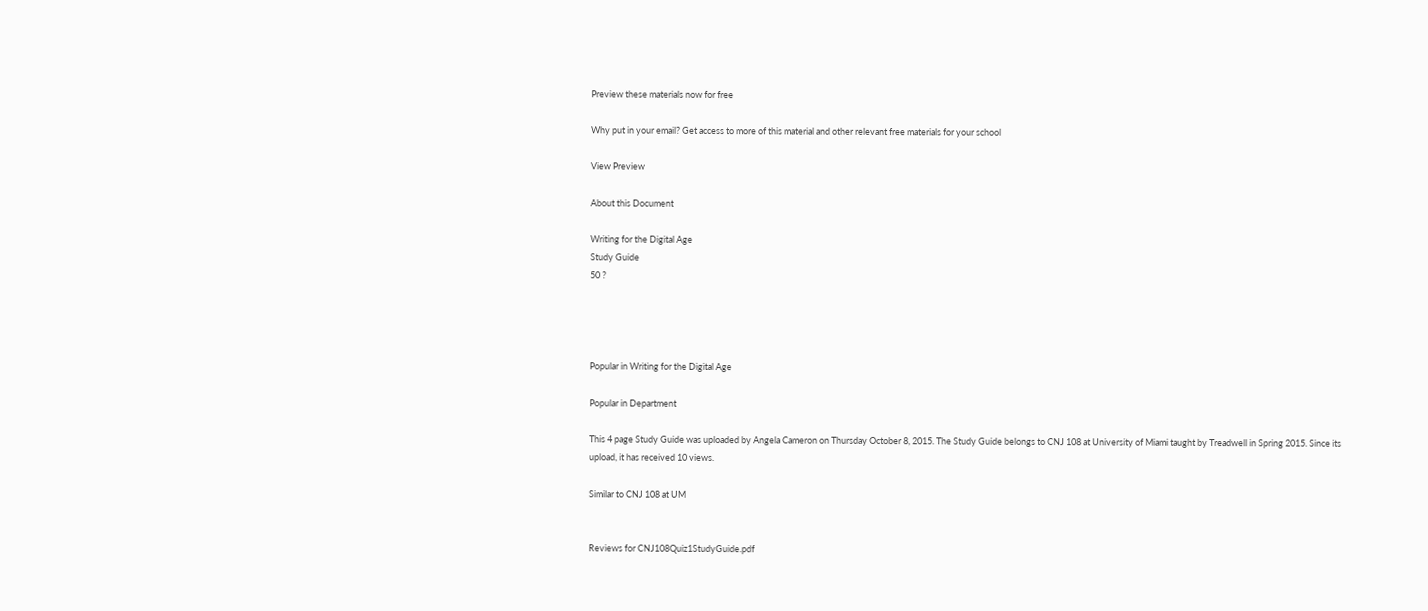Preview these materials now for free

Why put in your email? Get access to more of this material and other relevant free materials for your school

View Preview

About this Document

Writing for the Digital Age
Study Guide
50 ?




Popular in Writing for the Digital Age

Popular in Department

This 4 page Study Guide was uploaded by Angela Cameron on Thursday October 8, 2015. The Study Guide belongs to CNJ 108 at University of Miami taught by Treadwell in Spring 2015. Since its upload, it has received 10 views.

Similar to CNJ 108 at UM


Reviews for CNJ108Quiz1StudyGuide.pdf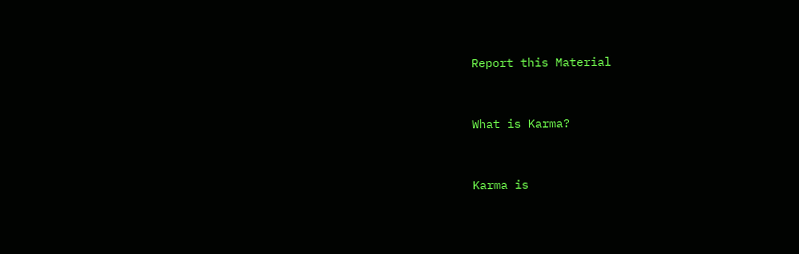Report this Material


What is Karma?


Karma is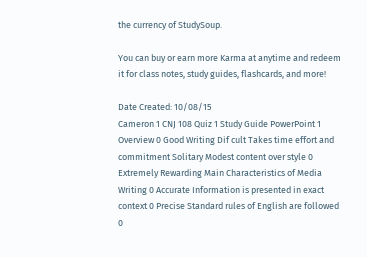the currency of StudySoup.

You can buy or earn more Karma at anytime and redeem it for class notes, study guides, flashcards, and more!

Date Created: 10/08/15
Cameron 1 CNJ 108 Quiz 1 Study Guide PowerPoint 1 Overview 0 Good Writing Dif cult Takes time effort and commitment Solitary Modest content over style 0 Extremely Rewarding Main Characteristics of Media Writing 0 Accurate Information is presented in exact context 0 Precise Standard rules of English are followed 0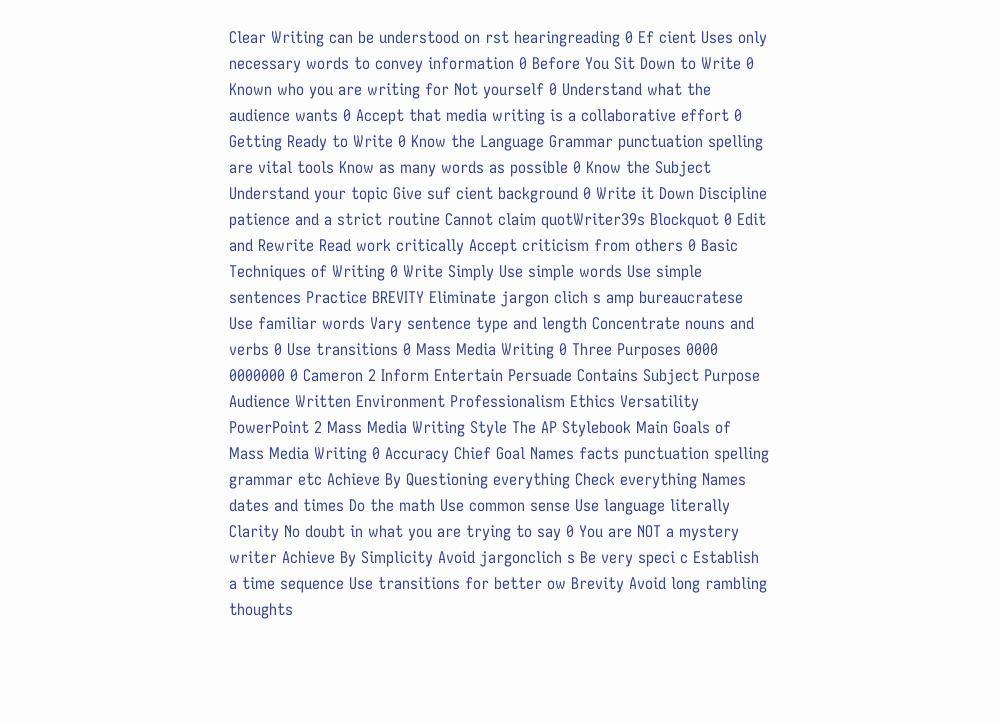Clear Writing can be understood on rst hearingreading 0 Ef cient Uses only necessary words to convey information 0 Before You Sit Down to Write 0 Known who you are writing for Not yourself 0 Understand what the audience wants 0 Accept that media writing is a collaborative effort 0 Getting Ready to Write 0 Know the Language Grammar punctuation spelling are vital tools Know as many words as possible 0 Know the Subject Understand your topic Give suf cient background 0 Write it Down Discipline patience and a strict routine Cannot claim quotWriter39s Blockquot 0 Edit and Rewrite Read work critically Accept criticism from others 0 Basic Techniques of Writing 0 Write Simply Use simple words Use simple sentences Practice BREVITY Eliminate jargon clich s amp bureaucratese Use familiar words Vary sentence type and length Concentrate nouns and verbs 0 Use transitions 0 Mass Media Writing 0 Three Purposes 0000 0000000 0 Cameron 2 Inform Entertain Persuade Contains Subject Purpose Audience Written Environment Professionalism Ethics Versatility PowerPoint 2 Mass Media Writing Style The AP Stylebook Main Goals of Mass Media Writing 0 Accuracy Chief Goal Names facts punctuation spelling grammar etc Achieve By Questioning everything Check everything Names dates and times Do the math Use common sense Use language literally Clarity No doubt in what you are trying to say 0 You are NOT a mystery writer Achieve By Simplicity Avoid jargonclich s Be very speci c Establish a time sequence Use transitions for better ow Brevity Avoid long rambling thoughts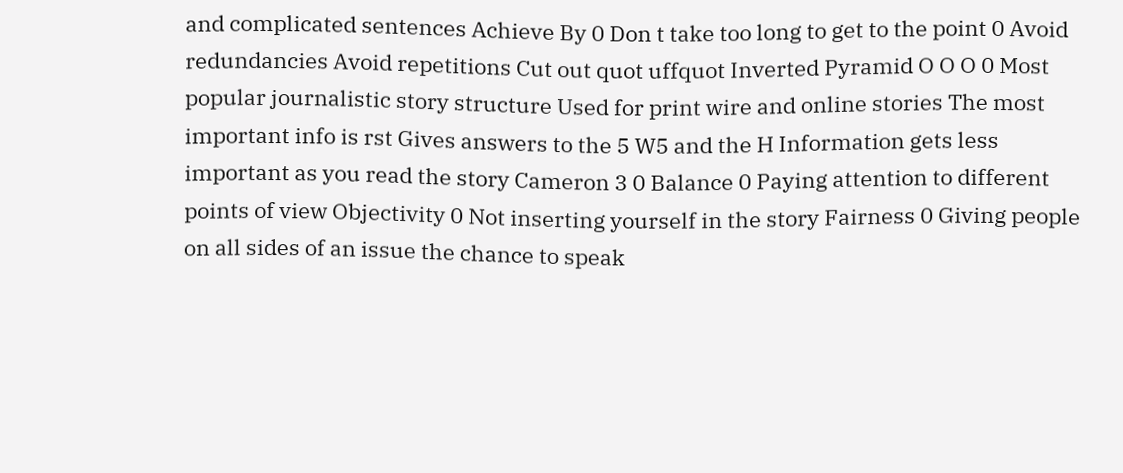and complicated sentences Achieve By 0 Don t take too long to get to the point 0 Avoid redundancies Avoid repetitions Cut out quot uffquot Inverted Pyramid O O O 0 Most popular journalistic story structure Used for print wire and online stories The most important info is rst Gives answers to the 5 W5 and the H Information gets less important as you read the story Cameron 3 0 Balance 0 Paying attention to different points of view Objectivity 0 Not inserting yourself in the story Fairness 0 Giving people on all sides of an issue the chance to speak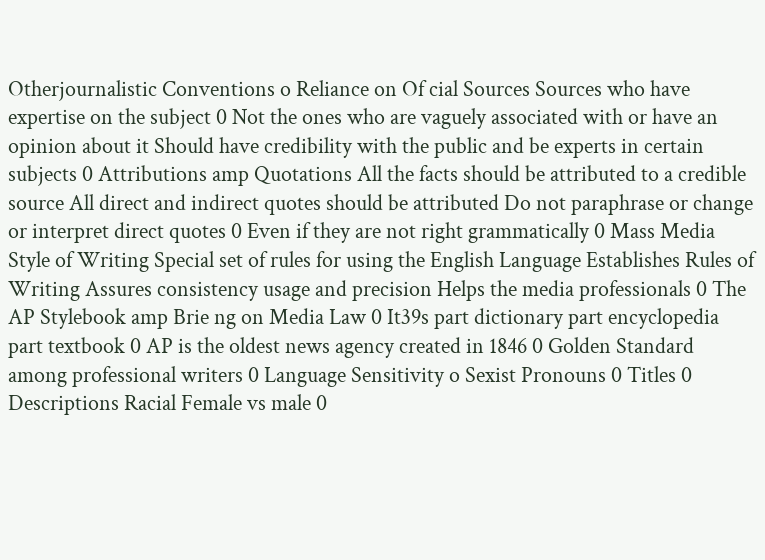Otherjournalistic Conventions o Reliance on Of cial Sources Sources who have expertise on the subject 0 Not the ones who are vaguely associated with or have an opinion about it Should have credibility with the public and be experts in certain subjects 0 Attributions amp Quotations All the facts should be attributed to a credible source All direct and indirect quotes should be attributed Do not paraphrase or change or interpret direct quotes 0 Even if they are not right grammatically 0 Mass Media Style of Writing Special set of rules for using the English Language Establishes Rules of Writing Assures consistency usage and precision Helps the media professionals 0 The AP Stylebook amp Brie ng on Media Law 0 It39s part dictionary part encyclopedia part textbook 0 AP is the oldest news agency created in 1846 0 Golden Standard among professional writers 0 Language Sensitivity o Sexist Pronouns 0 Titles 0 Descriptions Racial Female vs male 0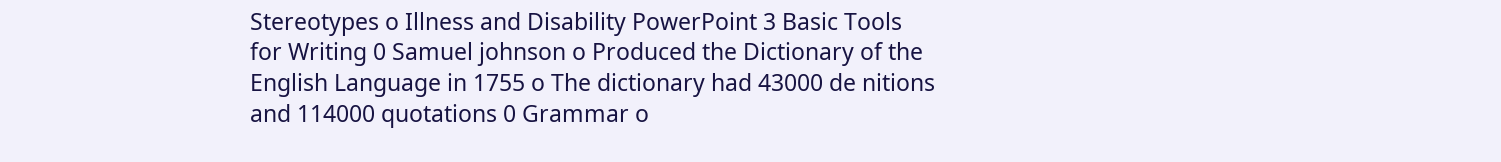Stereotypes o Illness and Disability PowerPoint 3 Basic Tools for Writing 0 Samuel johnson o Produced the Dictionary of the English Language in 1755 o The dictionary had 43000 de nitions and 114000 quotations 0 Grammar o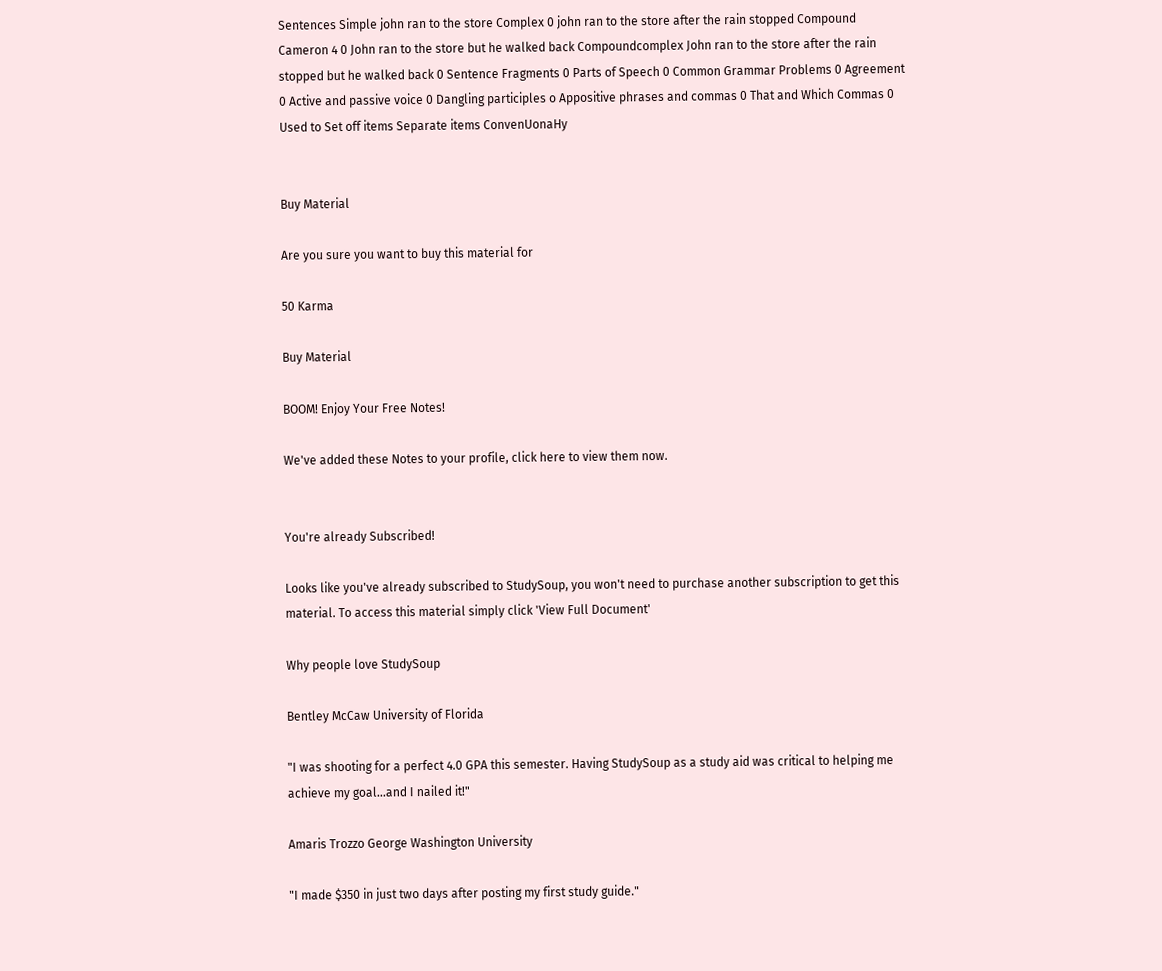Sentences Simple john ran to the store Complex 0 john ran to the store after the rain stopped Compound Cameron 4 0 John ran to the store but he walked back Compoundcomplex John ran to the store after the rain stopped but he walked back 0 Sentence Fragments 0 Parts of Speech 0 Common Grammar Problems 0 Agreement 0 Active and passive voice 0 Dangling participles o Appositive phrases and commas 0 That and Which Commas 0 Used to Set off items Separate items ConvenUonaHy


Buy Material

Are you sure you want to buy this material for

50 Karma

Buy Material

BOOM! Enjoy Your Free Notes!

We've added these Notes to your profile, click here to view them now.


You're already Subscribed!

Looks like you've already subscribed to StudySoup, you won't need to purchase another subscription to get this material. To access this material simply click 'View Full Document'

Why people love StudySoup

Bentley McCaw University of Florida

"I was shooting for a perfect 4.0 GPA this semester. Having StudySoup as a study aid was critical to helping me achieve my goal...and I nailed it!"

Amaris Trozzo George Washington University

"I made $350 in just two days after posting my first study guide."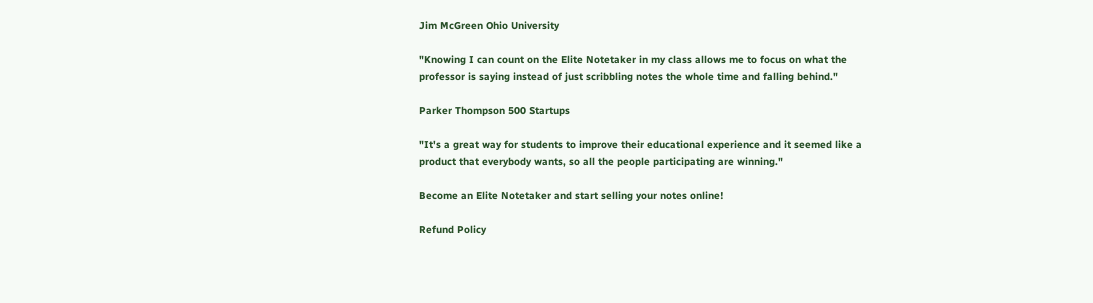Jim McGreen Ohio University

"Knowing I can count on the Elite Notetaker in my class allows me to focus on what the professor is saying instead of just scribbling notes the whole time and falling behind."

Parker Thompson 500 Startups

"It's a great way for students to improve their educational experience and it seemed like a product that everybody wants, so all the people participating are winning."

Become an Elite Notetaker and start selling your notes online!

Refund Policy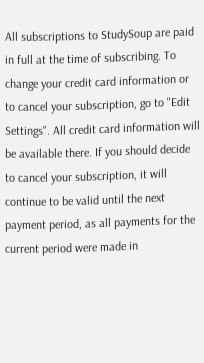All subscriptions to StudySoup are paid in full at the time of subscribing. To change your credit card information or to cancel your subscription, go to "Edit Settings". All credit card information will be available there. If you should decide to cancel your subscription, it will continue to be valid until the next payment period, as all payments for the current period were made in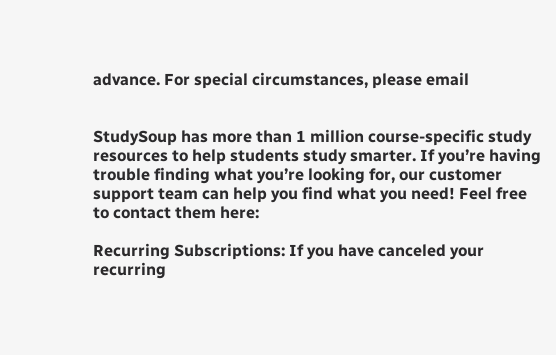advance. For special circumstances, please email


StudySoup has more than 1 million course-specific study resources to help students study smarter. If you’re having trouble finding what you’re looking for, our customer support team can help you find what you need! Feel free to contact them here:

Recurring Subscriptions: If you have canceled your recurring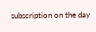subscription on the day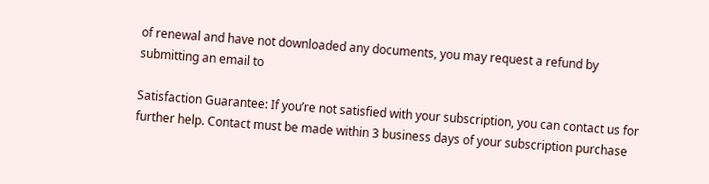of renewal and have not downloaded any documents, you may request a refund by submitting an email to

Satisfaction Guarantee: If you’re not satisfied with your subscription, you can contact us for further help. Contact must be made within 3 business days of your subscription purchase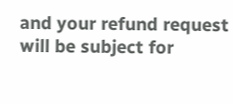and your refund request will be subject for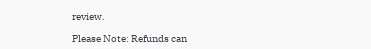review.

Please Note: Refunds can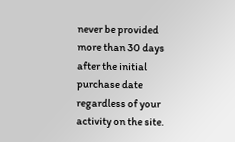never be provided more than 30 days after the initial purchase date regardless of your activity on the site.